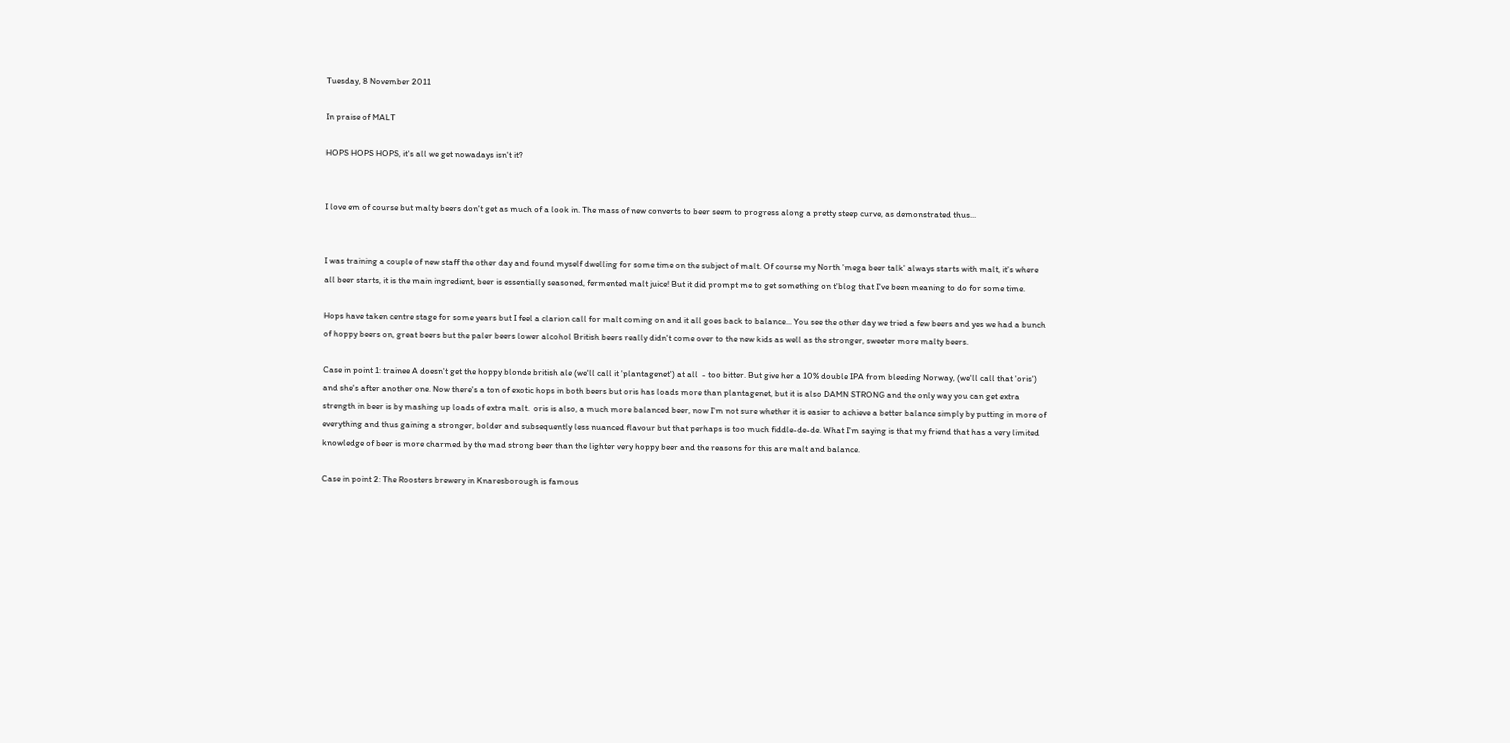Tuesday, 8 November 2011

In praise of MALT

HOPS HOPS HOPS, it's all we get nowadays isn't it?


I love em of course but malty beers don't get as much of a look in. The mass of new converts to beer seem to progress along a pretty steep curve, as demonstrated thus...


I was training a couple of new staff the other day and found myself dwelling for some time on the subject of malt. Of course my North 'mega beer talk' always starts with malt, it's where all beer starts, it is the main ingredient, beer is essentially seasoned, fermented malt juice! But it did prompt me to get something on t'blog that I've been meaning to do for some time.

Hops have taken centre stage for some years but I feel a clarion call for malt coming on and it all goes back to balance... You see the other day we tried a few beers and yes we had a bunch of hoppy beers on, great beers but the paler beers lower alcohol British beers really didn't come over to the new kids as well as the stronger, sweeter more malty beers.

Case in point 1: trainee A doesn't get the hoppy blonde british ale (we'll call it 'plantagenet') at all  - too bitter. But give her a 10% double IPA from bleeding Norway, (we'll call that 'oris') and she's after another one. Now there's a ton of exotic hops in both beers but oris has loads more than plantagenet, but it is also DAMN STRONG and the only way you can get extra strength in beer is by mashing up loads of extra malt.  oris is also, a much more balanced beer, now I'm not sure whether it is easier to achieve a better balance simply by putting in more of everything and thus gaining a stronger, bolder and subsequently less nuanced flavour but that perhaps is too much fiddle-de-de. What I'm saying is that my friend that has a very limited knowledge of beer is more charmed by the mad strong beer than the lighter very hoppy beer and the reasons for this are malt and balance.

Case in point 2: The Roosters brewery in Knaresborough is famous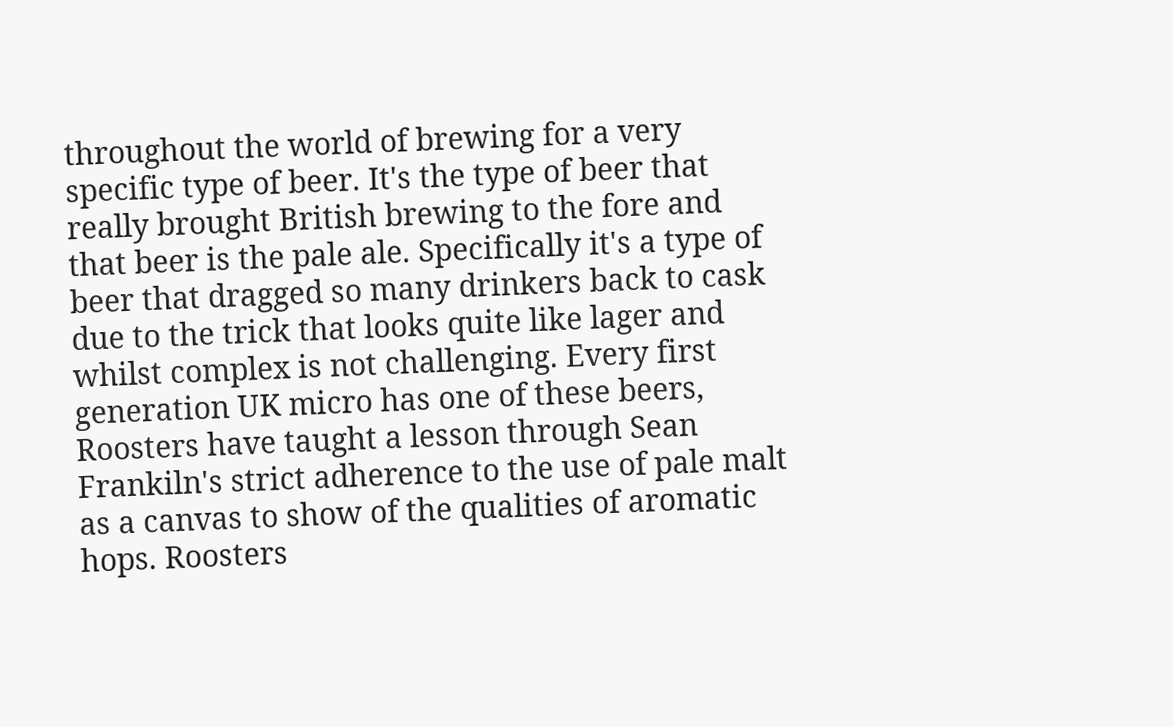throughout the world of brewing for a very specific type of beer. It's the type of beer that really brought British brewing to the fore and that beer is the pale ale. Specifically it's a type of beer that dragged so many drinkers back to cask due to the trick that looks quite like lager and whilst complex is not challenging. Every first generation UK micro has one of these beers, Roosters have taught a lesson through Sean Frankiln's strict adherence to the use of pale malt as a canvas to show of the qualities of aromatic hops. Roosters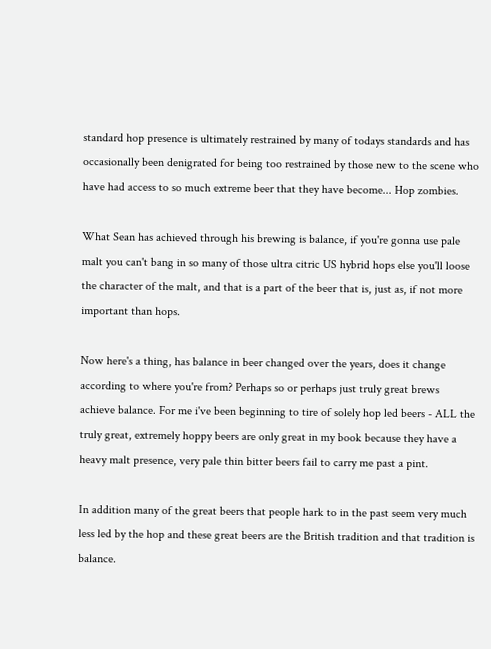standard hop presence is ultimately restrained by many of todays standards and has occasionally been denigrated for being too restrained by those new to the scene who have had access to so much extreme beer that they have become... Hop zombies.

What Sean has achieved through his brewing is balance, if you're gonna use pale malt you can't bang in so many of those ultra citric US hybrid hops else you'll loose the character of the malt, and that is a part of the beer that is, just as, if not more important than hops.

Now here's a thing, has balance in beer changed over the years, does it change according to where you're from? Perhaps so or perhaps just truly great brews achieve balance. For me i've been beginning to tire of solely hop led beers - ALL the truly great, extremely hoppy beers are only great in my book because they have a heavy malt presence, very pale thin bitter beers fail to carry me past a pint.

In addition many of the great beers that people hark to in the past seem very much less led by the hop and these great beers are the British tradition and that tradition is balance.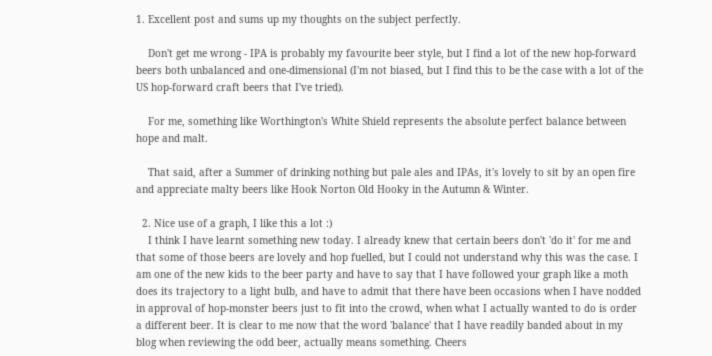1. Excellent post and sums up my thoughts on the subject perfectly.

    Don't get me wrong - IPA is probably my favourite beer style, but I find a lot of the new hop-forward beers both unbalanced and one-dimensional (I'm not biased, but I find this to be the case with a lot of the US hop-forward craft beers that I've tried).

    For me, something like Worthington's White Shield represents the absolute perfect balance between hope and malt.

    That said, after a Summer of drinking nothing but pale ales and IPAs, it's lovely to sit by an open fire and appreciate malty beers like Hook Norton Old Hooky in the Autumn & Winter.

  2. Nice use of a graph, I like this a lot :)
    I think I have learnt something new today. I already knew that certain beers don't 'do it' for me and that some of those beers are lovely and hop fuelled, but I could not understand why this was the case. I am one of the new kids to the beer party and have to say that I have followed your graph like a moth does its trajectory to a light bulb, and have to admit that there have been occasions when I have nodded in approval of hop-monster beers just to fit into the crowd, when what I actually wanted to do is order a different beer. It is clear to me now that the word 'balance' that I have readily banded about in my blog when reviewing the odd beer, actually means something. Cheers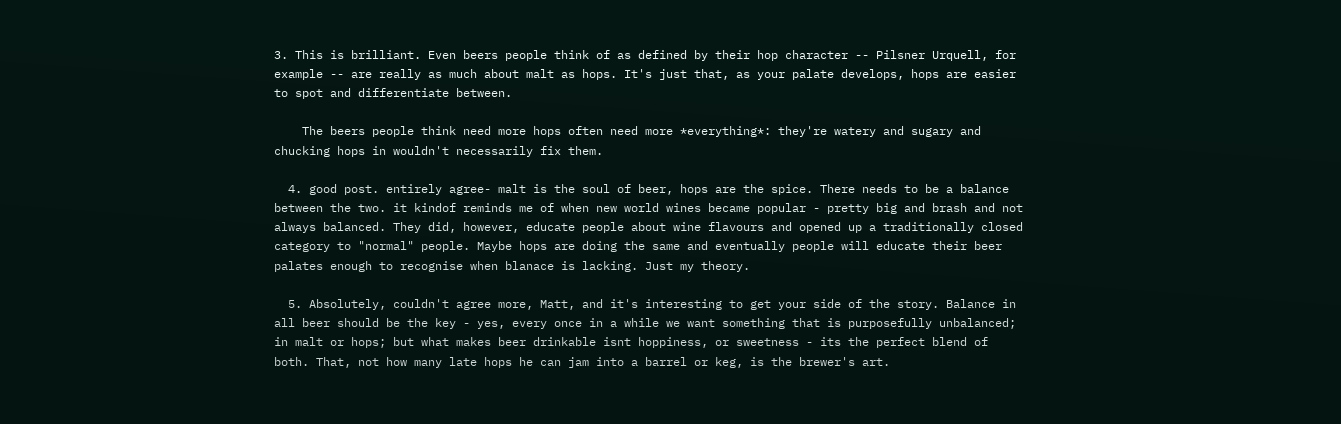3. This is brilliant. Even beers people think of as defined by their hop character -- Pilsner Urquell, for example -- are really as much about malt as hops. It's just that, as your palate develops, hops are easier to spot and differentiate between.

    The beers people think need more hops often need more *everything*: they're watery and sugary and chucking hops in wouldn't necessarily fix them.

  4. good post. entirely agree- malt is the soul of beer, hops are the spice. There needs to be a balance between the two. it kindof reminds me of when new world wines became popular - pretty big and brash and not always balanced. They did, however, educate people about wine flavours and opened up a traditionally closed category to "normal" people. Maybe hops are doing the same and eventually people will educate their beer palates enough to recognise when blanace is lacking. Just my theory.

  5. Absolutely, couldn't agree more, Matt, and it's interesting to get your side of the story. Balance in all beer should be the key - yes, every once in a while we want something that is purposefully unbalanced; in malt or hops; but what makes beer drinkable isnt hoppiness, or sweetness - its the perfect blend of both. That, not how many late hops he can jam into a barrel or keg, is the brewer's art.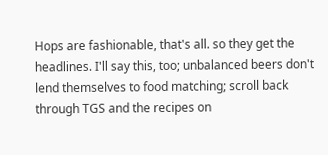Hops are fashionable, that's all. so they get the headlines. I'll say this, too; unbalanced beers don't lend themselves to food matching; scroll back through TGS and the recipes on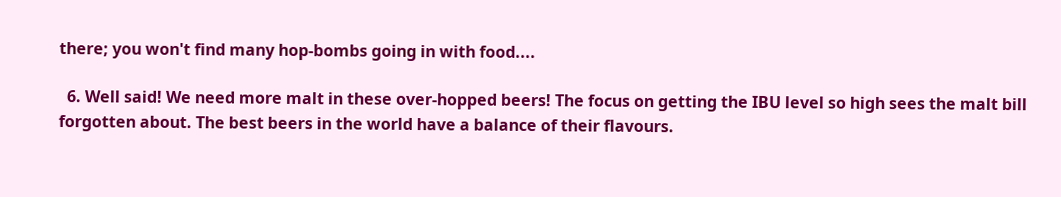there; you won't find many hop-bombs going in with food....

  6. Well said! We need more malt in these over-hopped beers! The focus on getting the IBU level so high sees the malt bill forgotten about. The best beers in the world have a balance of their flavours.